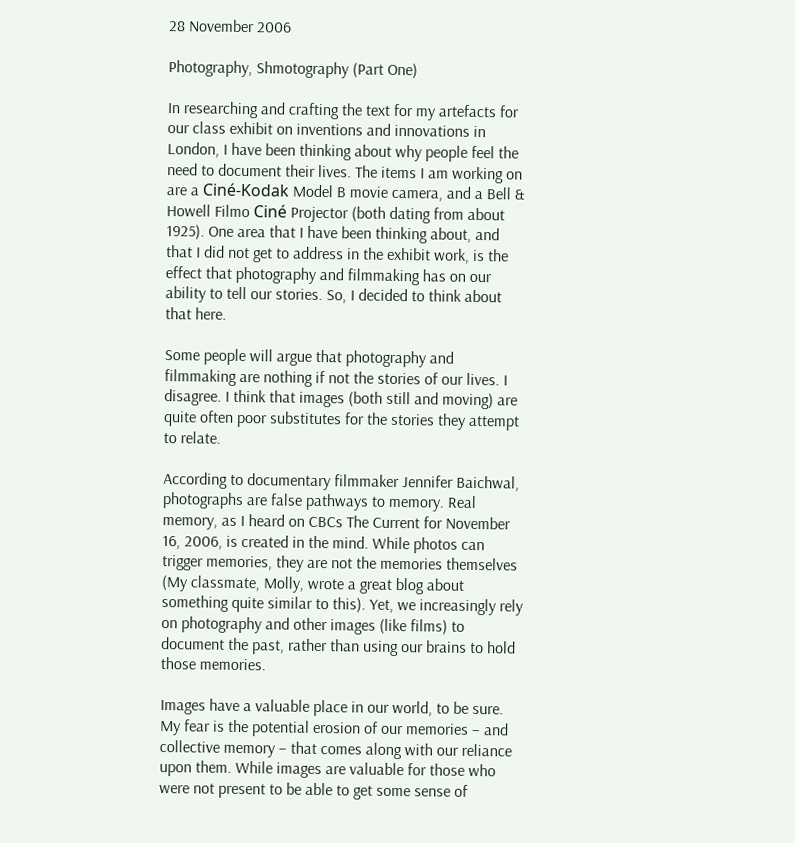28 November 2006

Photography, Shmotography (Part One)

In researching and crafting the text for my artefacts for our class exhibit on inventions and innovations in London, I have been thinking about why people feel the need to document their lives. The items I am working on are a Ciné-Kodak Model B movie camera, and a Bell & Howell Filmo Ciné Projector (both dating from about 1925). One area that I have been thinking about, and that I did not get to address in the exhibit work, is the effect that photography and filmmaking has on our ability to tell our stories. So, I decided to think about that here.

Some people will argue that photography and filmmaking are nothing if not the stories of our lives. I disagree. I think that images (both still and moving) are quite often poor substitutes for the stories they attempt to relate.

According to documentary filmmaker Jennifer Baichwal, photographs are false pathways to memory. Real memory, as I heard on CBCs The Current for November 16, 2006, is created in the mind. While photos can trigger memories, they are not the memories themselves (My classmate, Molly, wrote a great blog about something quite similar to this). Yet, we increasingly rely on photography and other images (like films) to document the past, rather than using our brains to hold those memories.

Images have a valuable place in our world, to be sure. My fear is the potential erosion of our memories – and collective memory – that comes along with our reliance upon them. While images are valuable for those who were not present to be able to get some sense of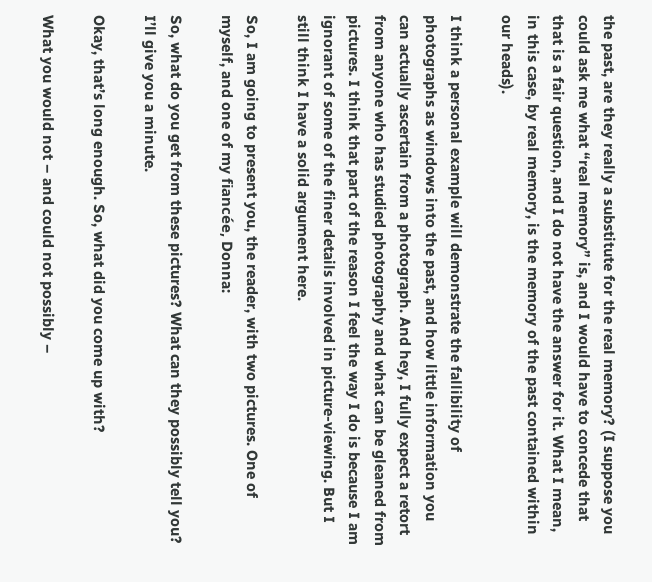the past, are they really a substitute for the real memory? (I suppose you could ask me what “real memory” is, and I would have to concede that that is a fair question, and I do not have the answer for it. What I mean, in this case, by real memory, is the memory of the past contained within our heads).

I think a personal example will demonstrate the fallibility of photographs as windows into the past, and how little information you can actually ascertain from a photograph. And hey, I fully expect a retort from anyone who has studied photography and what can be gleaned from pictures. I think that part of the reason I feel the way I do is because I am ignorant of some of the finer details involved in picture-viewing. But I still think I have a solid argument here.

So, I am going to present you, the reader, with two pictures. One of myself, and one of my fiancée, Donna:

So, what do you get from these pictures? What can they possibly tell you? I’ll give you a minute.

Okay, that’s long enough. So, what did you come up with?

What you would not – and could not possibly –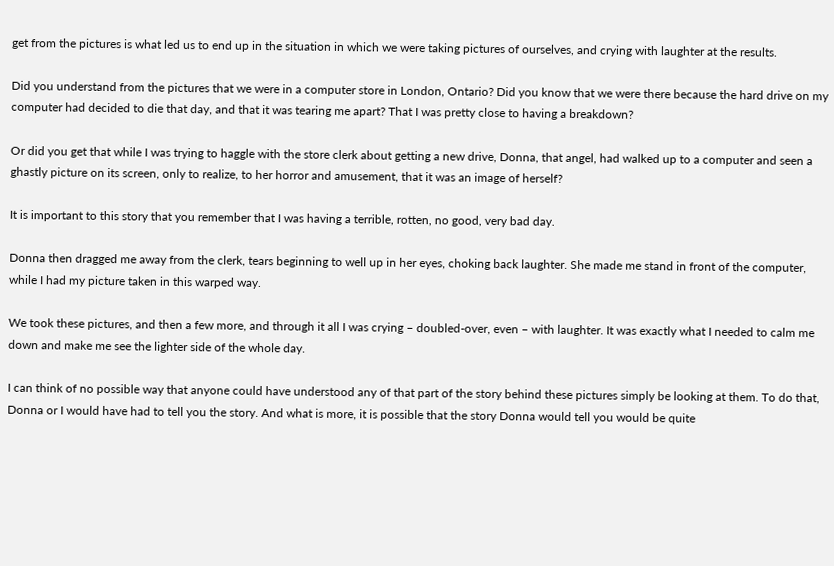get from the pictures is what led us to end up in the situation in which we were taking pictures of ourselves, and crying with laughter at the results.

Did you understand from the pictures that we were in a computer store in London, Ontario? Did you know that we were there because the hard drive on my computer had decided to die that day, and that it was tearing me apart? That I was pretty close to having a breakdown?

Or did you get that while I was trying to haggle with the store clerk about getting a new drive, Donna, that angel, had walked up to a computer and seen a ghastly picture on its screen, only to realize, to her horror and amusement, that it was an image of herself?

It is important to this story that you remember that I was having a terrible, rotten, no good, very bad day.

Donna then dragged me away from the clerk, tears beginning to well up in her eyes, choking back laughter. She made me stand in front of the computer, while I had my picture taken in this warped way.

We took these pictures, and then a few more, and through it all I was crying – doubled-over, even – with laughter. It was exactly what I needed to calm me down and make me see the lighter side of the whole day.

I can think of no possible way that anyone could have understood any of that part of the story behind these pictures simply be looking at them. To do that, Donna or I would have had to tell you the story. And what is more, it is possible that the story Donna would tell you would be quite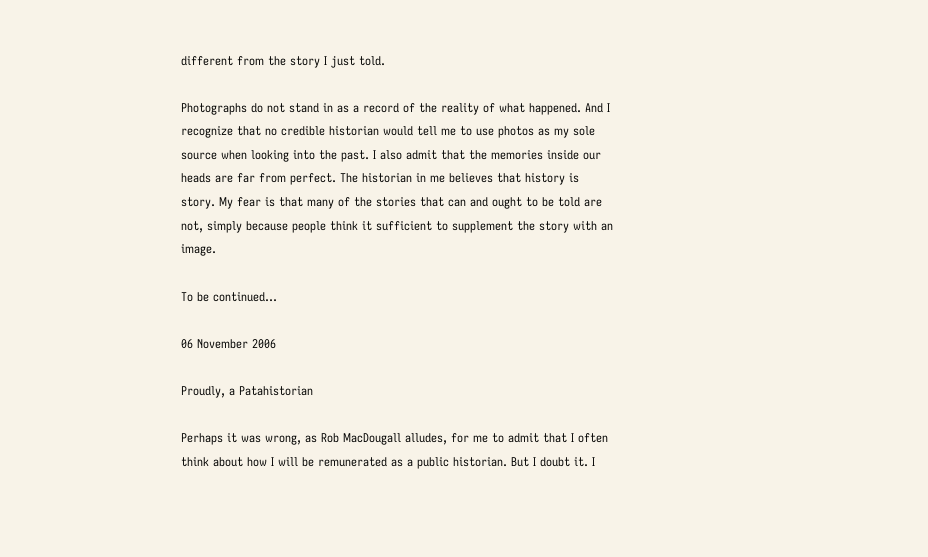different from the story I just told.

Photographs do not stand in as a record of the reality of what happened. And I recognize that no credible historian would tell me to use photos as my sole source when looking into the past. I also admit that the memories inside our heads are far from perfect. The historian in me believes that history is story. My fear is that many of the stories that can and ought to be told are not, simply because people think it sufficient to supplement the story with an image.

To be continued…

06 November 2006

Proudly, a Patahistorian

Perhaps it was wrong, as Rob MacDougall alludes, for me to admit that I often think about how I will be remunerated as a public historian. But I doubt it. I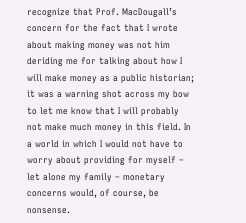recognize that Prof. MacDougall’s concern for the fact that I wrote about making money was not him deriding me for talking about how I will make money as a public historian; it was a warning shot across my bow to let me know that I will probably not make much money in this field. In a world in which I would not have to worry about providing for myself – let alone my family – monetary concerns would, of course, be nonsense.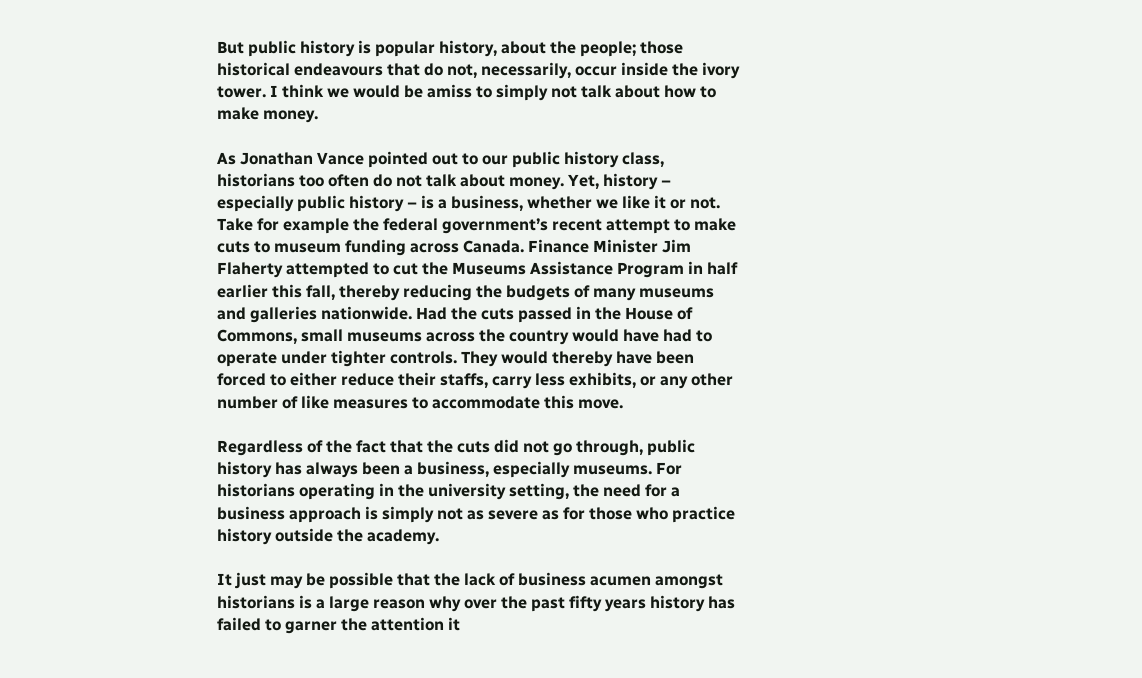But public history is popular history, about the people; those historical endeavours that do not, necessarily, occur inside the ivory tower. I think we would be amiss to simply not talk about how to make money.

As Jonathan Vance pointed out to our public history class, historians too often do not talk about money. Yet, history – especially public history – is a business, whether we like it or not. Take for example the federal government’s recent attempt to make cuts to museum funding across Canada. Finance Minister Jim Flaherty attempted to cut the Museums Assistance Program in half earlier this fall, thereby reducing the budgets of many museums and galleries nationwide. Had the cuts passed in the House of Commons, small museums across the country would have had to operate under tighter controls. They would thereby have been forced to either reduce their staffs, carry less exhibits, or any other number of like measures to accommodate this move.

Regardless of the fact that the cuts did not go through, public history has always been a business, especially museums. For historians operating in the university setting, the need for a business approach is simply not as severe as for those who practice history outside the academy.

It just may be possible that the lack of business acumen amongst historians is a large reason why over the past fifty years history has failed to garner the attention it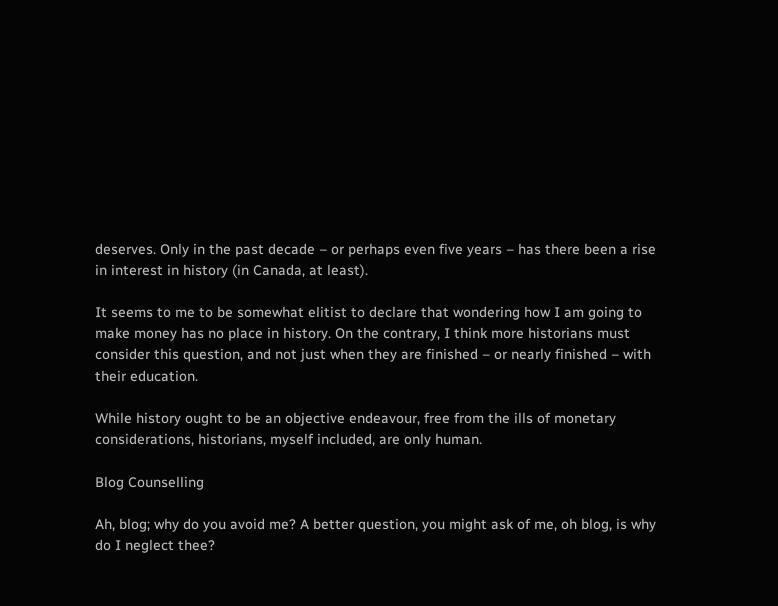deserves. Only in the past decade – or perhaps even five years – has there been a rise in interest in history (in Canada, at least).

It seems to me to be somewhat elitist to declare that wondering how I am going to make money has no place in history. On the contrary, I think more historians must consider this question, and not just when they are finished – or nearly finished – with their education.

While history ought to be an objective endeavour, free from the ills of monetary considerations, historians, myself included, are only human.

Blog Counselling

Ah, blog; why do you avoid me? A better question, you might ask of me, oh blog, is why do I neglect thee?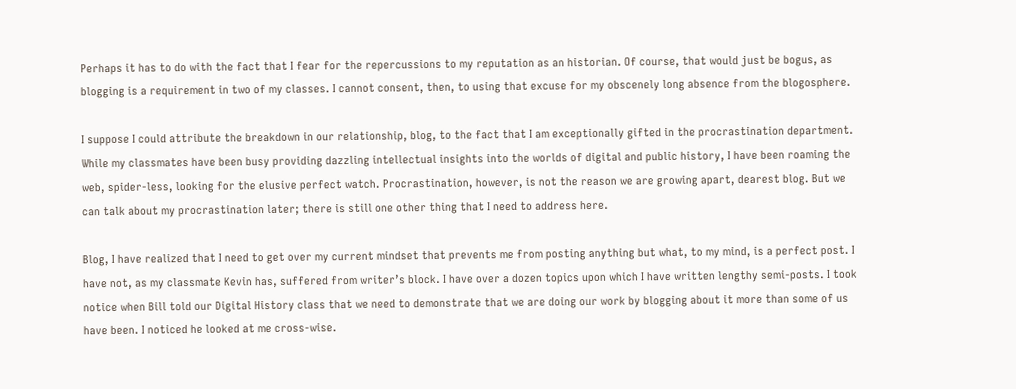Perhaps it has to do with the fact that I fear for the repercussions to my reputation as an historian. Of course, that would just be bogus, as blogging is a requirement in two of my classes. I cannot consent, then, to using that excuse for my obscenely long absence from the blogosphere.

I suppose I could attribute the breakdown in our relationship, blog, to the fact that I am exceptionally gifted in the procrastination department. While my classmates have been busy providing dazzling intellectual insights into the worlds of digital and public history, I have been roaming the web, spider-less, looking for the elusive perfect watch. Procrastination, however, is not the reason we are growing apart, dearest blog. But we can talk about my procrastination later; there is still one other thing that I need to address here.

Blog, I have realized that I need to get over my current mindset that prevents me from posting anything but what, to my mind, is a perfect post. I have not, as my classmate Kevin has, suffered from writer’s block. I have over a dozen topics upon which I have written lengthy semi-posts. I took notice when Bill told our Digital History class that we need to demonstrate that we are doing our work by blogging about it more than some of us have been. I noticed he looked at me cross-wise.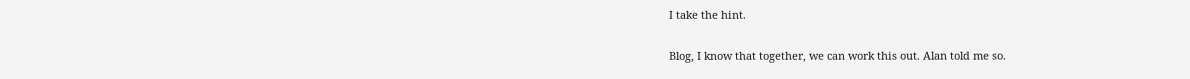I take the hint.

Blog, I know that together, we can work this out. Alan told me so.